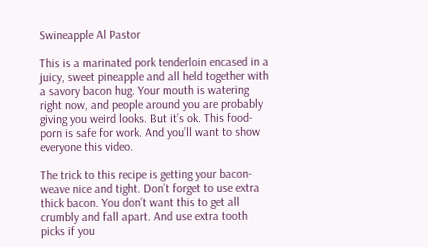Swineapple Al Pastor

This is a marinated pork tenderloin encased in a juicy, sweet pineapple and all held together with a savory bacon hug. Your mouth is watering right now, and people around you are probably giving you weird looks. But it’s ok. This food-porn is safe for work. And you’ll want to show everyone this video.

The trick to this recipe is getting your bacon-weave nice and tight. Don’t forget to use extra thick bacon. You don’t want this to get all crumbly and fall apart. And use extra tooth picks if you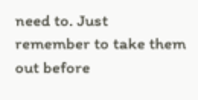need to. Just remember to take them out before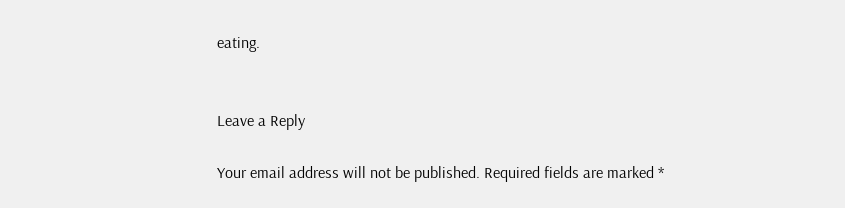eating.


Leave a Reply

Your email address will not be published. Required fields are marked *